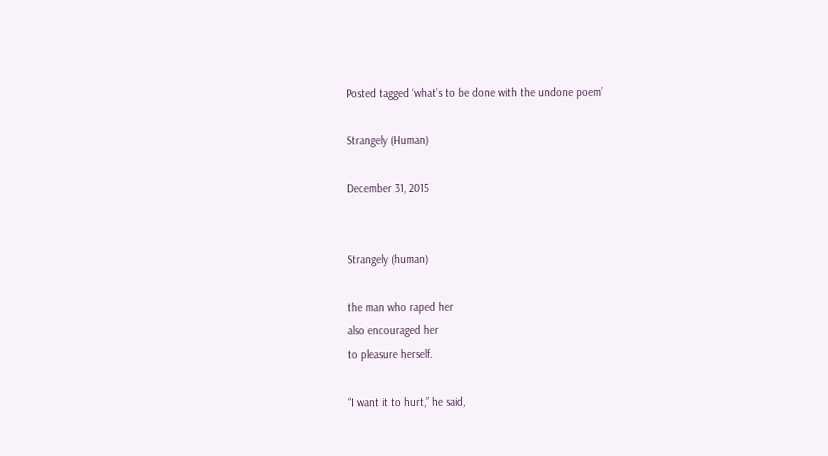Posted tagged ‘what’s to be done with the undone poem’

Strangely (Human)

December 31, 2015


Strangely (human)

the man who raped her
also encouraged her
to pleasure herself.

“I want it to hurt,” he said,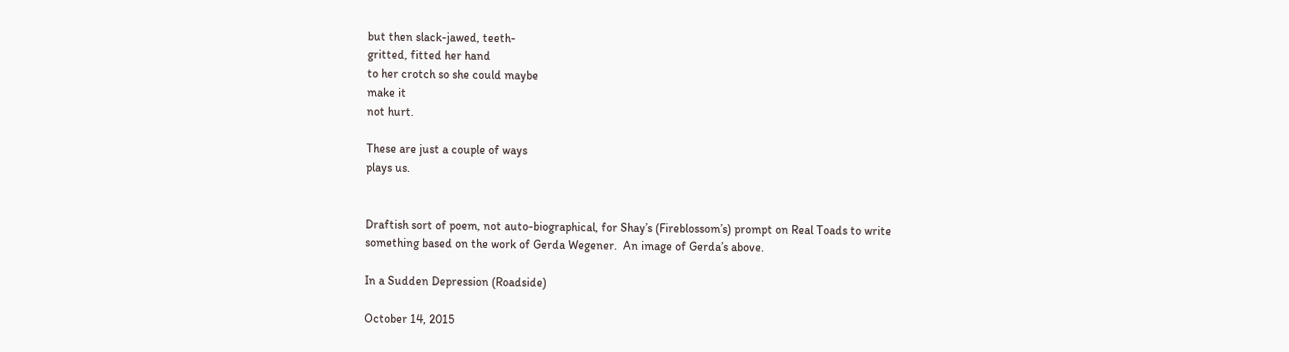but then slack-jawed, teeth-
gritted, fitted her hand
to her crotch so she could maybe
make it
not hurt.

These are just a couple of ways
plays us.


Draftish sort of poem, not auto-biographical, for Shay’s (Fireblossom’s) prompt on Real Toads to write something based on the work of Gerda Wegener.  An image of Gerda’s above.

In a Sudden Depression (Roadside)

October 14, 2015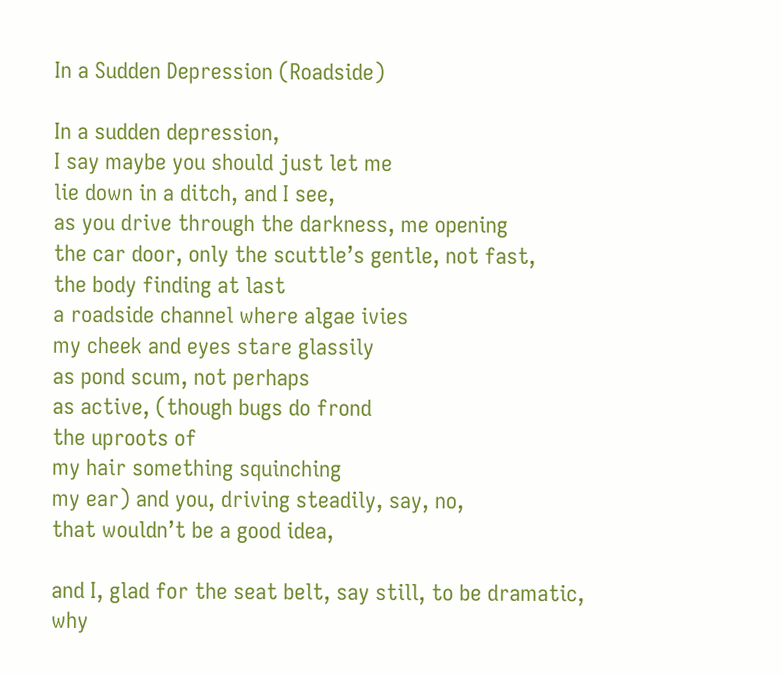In a Sudden Depression (Roadside)

In a sudden depression,
I say maybe you should just let me
lie down in a ditch, and I see,
as you drive through the darkness, me opening
the car door, only the scuttle’s gentle, not fast,
the body finding at last
a roadside channel where algae ivies
my cheek and eyes stare glassily
as pond scum, not perhaps
as active, (though bugs do frond
the uproots of
my hair something squinching
my ear) and you, driving steadily, say, no,
that wouldn’t be a good idea,

and I, glad for the seat belt, say still, to be dramatic,
why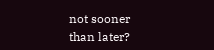not sooner
than later?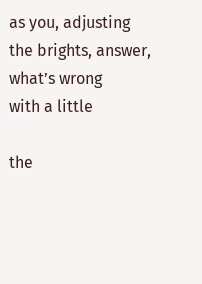as you, adjusting the brights, answer, what’s wrong
with a little

the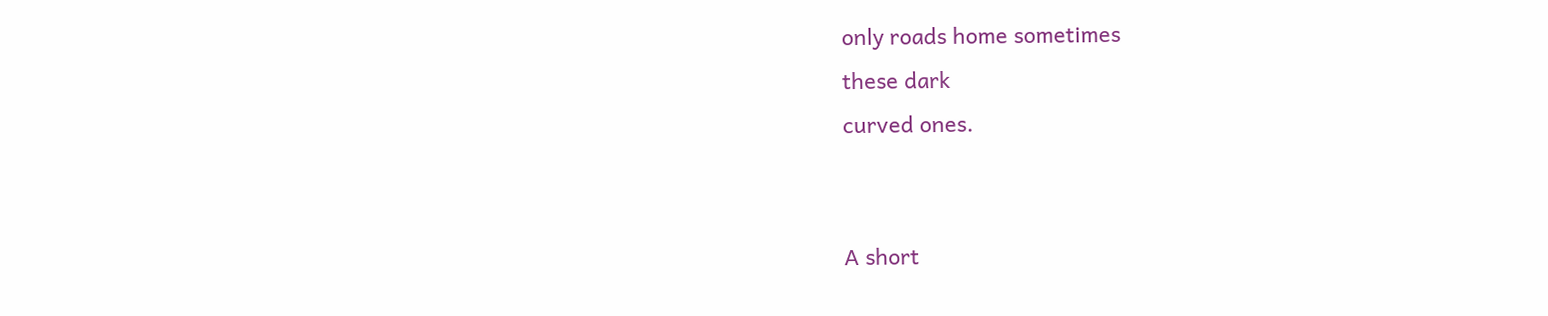only roads home sometimes
these dark
curved ones.


A short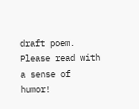draft poem.  Please read with a sense of humor!